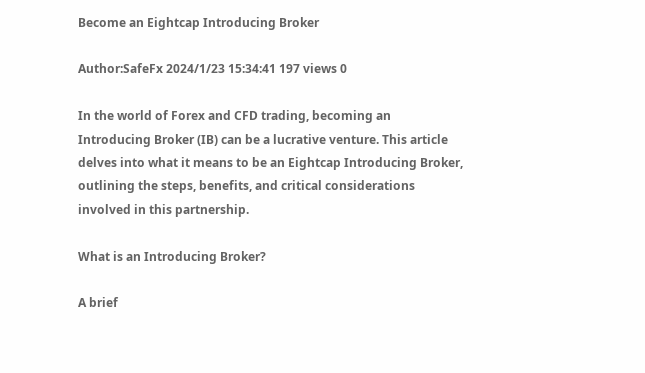Become an Eightcap Introducing Broker

Author:SafeFx 2024/1/23 15:34:41 197 views 0

In the world of Forex and CFD trading, becoming an Introducing Broker (IB) can be a lucrative venture. This article delves into what it means to be an Eightcap Introducing Broker, outlining the steps, benefits, and critical considerations involved in this partnership.

What is an Introducing Broker?

A brief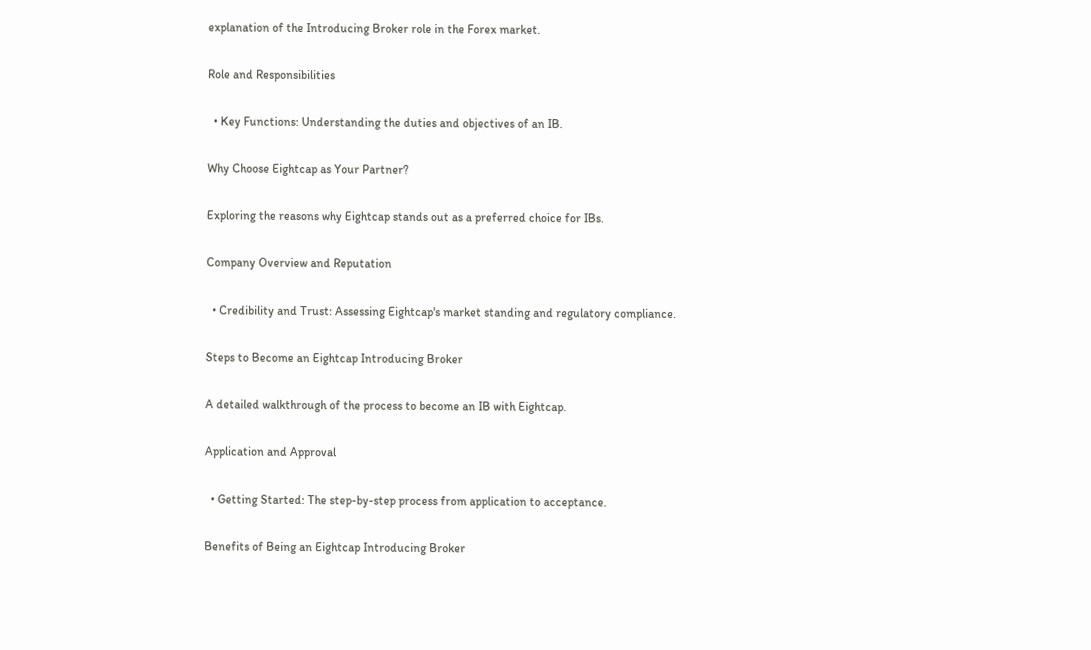explanation of the Introducing Broker role in the Forex market.

Role and Responsibilities

  • Key Functions: Understanding the duties and objectives of an IB.

Why Choose Eightcap as Your Partner?

Exploring the reasons why Eightcap stands out as a preferred choice for IBs.

Company Overview and Reputation

  • Credibility and Trust: Assessing Eightcap's market standing and regulatory compliance.

Steps to Become an Eightcap Introducing Broker

A detailed walkthrough of the process to become an IB with Eightcap.

Application and Approval

  • Getting Started: The step-by-step process from application to acceptance.

Benefits of Being an Eightcap Introducing Broker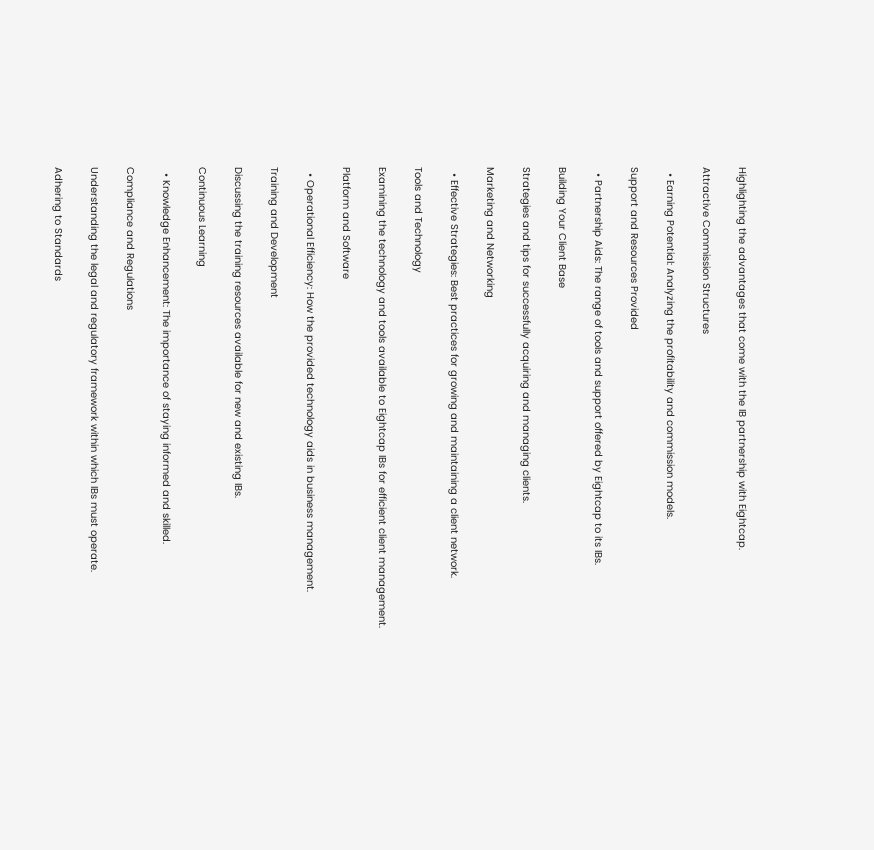Highlighting the advantages that come with the IB partnership with Eightcap.

Attractive Commission Structures

  • Earning Potential: Analyzing the profitability and commission models.

Support and Resources Provided

  • Partnership Aids: The range of tools and support offered by Eightcap to its IBs.

Building Your Client Base

Strategies and tips for successfully acquiring and managing clients.

Marketing and Networking

  • Effective Strategies: Best practices for growing and maintaining a client network.

Tools and Technology

Examining the technology and tools available to Eightcap IBs for efficient client management.

Platform and Software

  • Operational Efficiency: How the provided technology aids in business management.

Training and Development

Discussing the training resources available for new and existing IBs.

Continuous Learning

  • Knowledge Enhancement: The importance of staying informed and skilled.

Compliance and Regulations

Understanding the legal and regulatory framework within which IBs must operate.

Adhering to Standards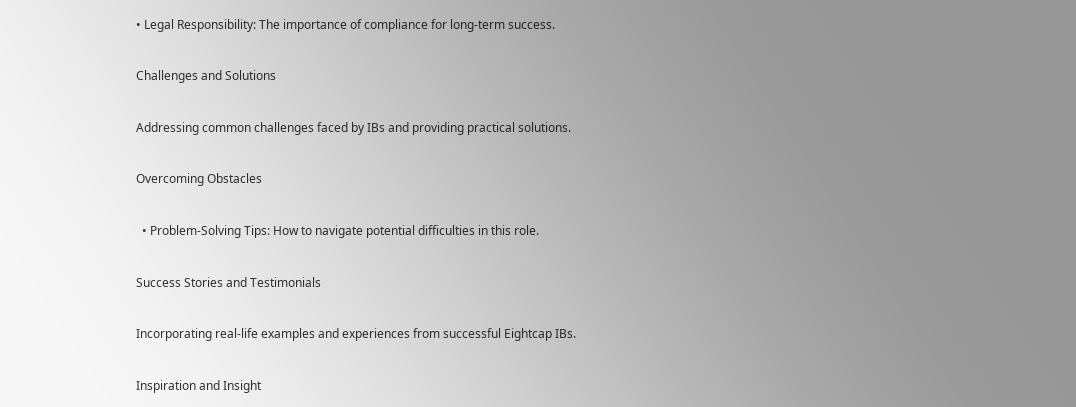• Legal Responsibility: The importance of compliance for long-term success.

Challenges and Solutions

Addressing common challenges faced by IBs and providing practical solutions.

Overcoming Obstacles

  • Problem-Solving Tips: How to navigate potential difficulties in this role.

Success Stories and Testimonials

Incorporating real-life examples and experiences from successful Eightcap IBs.

Inspiration and Insight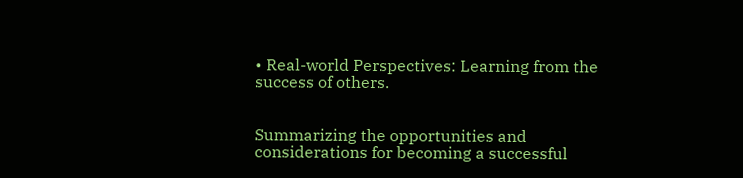• Real-world Perspectives: Learning from the success of others.


Summarizing the opportunities and considerations for becoming a successful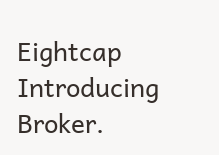Eightcap Introducing Broker.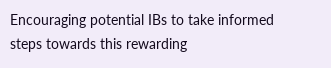Encouraging potential IBs to take informed steps towards this rewarding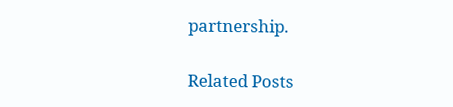partnership.

Related Posts